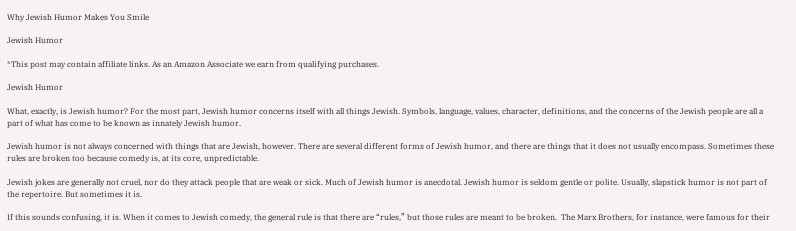Why Jewish Humor Makes You Smile

Jewish Humor

*This post may contain affiliate links. As an Amazon Associate we earn from qualifying purchases.

Jewish Humor

What, exactly, is Jewish humor? For the most part, Jewish humor concerns itself with all things Jewish. Symbols, language, values, character, definitions, and the concerns of the Jewish people are all a part of what has come to be known as innately Jewish humor.

Jewish humor is not always concerned with things that are Jewish, however. There are several different forms of Jewish humor, and there are things that it does not usually encompass. Sometimes these rules are broken too because comedy is, at its core, unpredictable.

Jewish jokes are generally not cruel, nor do they attack people that are weak or sick. Much of Jewish humor is anecdotal. Jewish humor is seldom gentle or polite. Usually, slapstick humor is not part of the repertoire. But sometimes it is.

If this sounds confusing, it is. When it comes to Jewish comedy, the general rule is that there are “rules,” but those rules are meant to be broken.  The Marx Brothers, for instance, were famous for their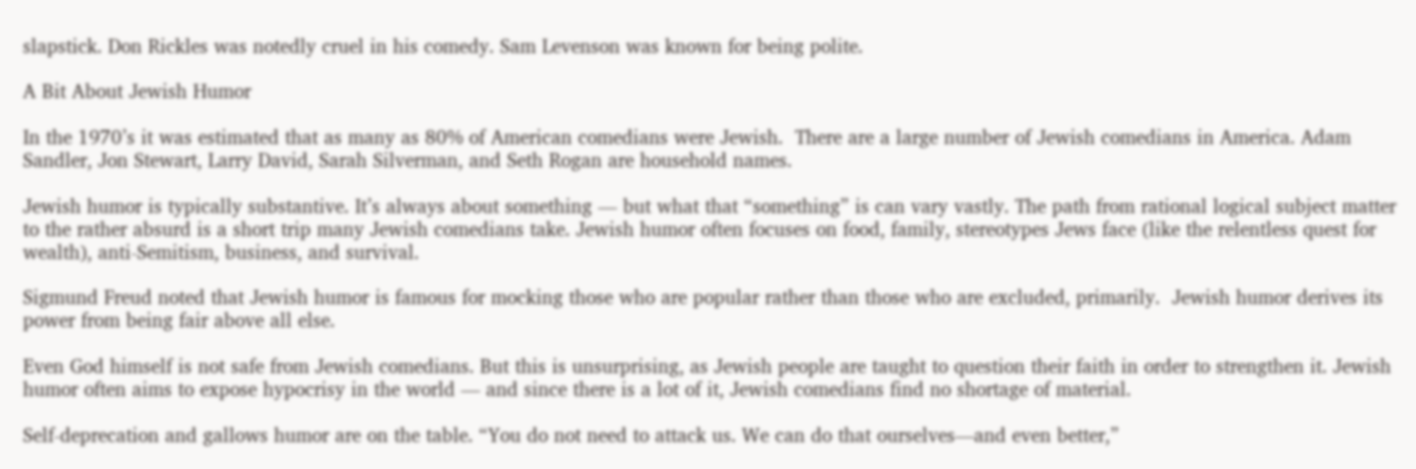slapstick. Don Rickles was notedly cruel in his comedy. Sam Levenson was known for being polite.

A Bit About Jewish Humor

In the 1970’s it was estimated that as many as 80% of American comedians were Jewish.  There are a large number of Jewish comedians in America. Adam Sandler, Jon Stewart, Larry David, Sarah Silverman, and Seth Rogan are household names.

Jewish humor is typically substantive. It’s always about something — but what that “something” is can vary vastly. The path from rational logical subject matter to the rather absurd is a short trip many Jewish comedians take. Jewish humor often focuses on food, family, stereotypes Jews face (like the relentless quest for wealth), anti-Semitism, business, and survival.

Sigmund Freud noted that Jewish humor is famous for mocking those who are popular rather than those who are excluded, primarily.  Jewish humor derives its power from being fair above all else.

Even God himself is not safe from Jewish comedians. But this is unsurprising, as Jewish people are taught to question their faith in order to strengthen it. Jewish humor often aims to expose hypocrisy in the world — and since there is a lot of it, Jewish comedians find no shortage of material.

Self-deprecation and gallows humor are on the table. “You do not need to attack us. We can do that ourselves—and even better,”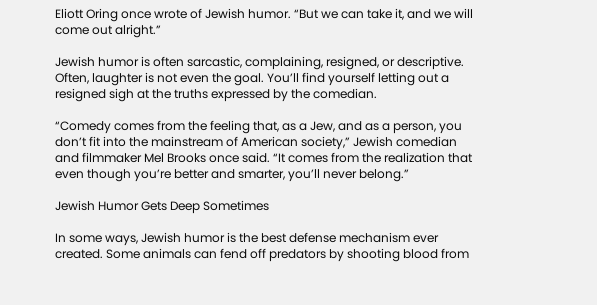Eliott Oring once wrote of Jewish humor. “But we can take it, and we will come out alright.”

Jewish humor is often sarcastic, complaining, resigned, or descriptive. Often, laughter is not even the goal. You’ll find yourself letting out a resigned sigh at the truths expressed by the comedian.

“Comedy comes from the feeling that, as a Jew, and as a person, you don’t fit into the mainstream of American society,” Jewish comedian and filmmaker Mel Brooks once said. “It comes from the realization that even though you’re better and smarter, you’ll never belong.”

Jewish Humor Gets Deep Sometimes

In some ways, Jewish humor is the best defense mechanism ever created. Some animals can fend off predators by shooting blood from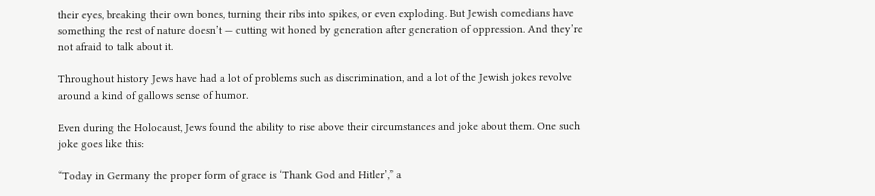their eyes, breaking their own bones, turning their ribs into spikes, or even exploding. But Jewish comedians have something the rest of nature doesn’t — cutting wit honed by generation after generation of oppression. And they’re not afraid to talk about it.

Throughout history Jews have had a lot of problems such as discrimination, and a lot of the Jewish jokes revolve around a kind of gallows sense of humor.

Even during the Holocaust, Jews found the ability to rise above their circumstances and joke about them. One such joke goes like this:

“Today in Germany the proper form of grace is ‘Thank God and Hitler’,” a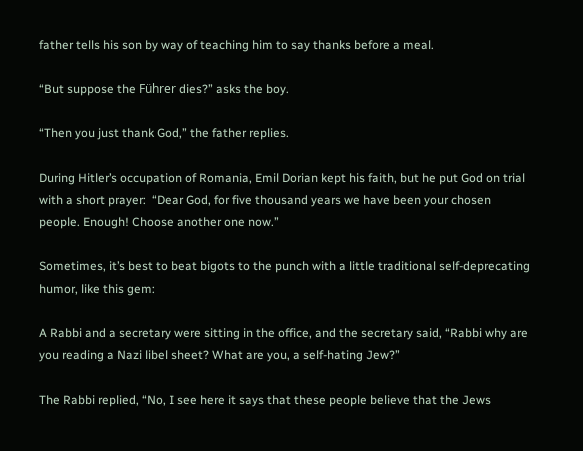father tells his son by way of teaching him to say thanks before a meal.

“But suppose the Führer dies?” asks the boy.

“Then you just thank God,” the father replies.

During Hitler’s occupation of Romania, Emil Dorian kept his faith, but he put God on trial with a short prayer:  “Dear God, for five thousand years we have been your chosen people. Enough! Choose another one now.”

Sometimes, it’s best to beat bigots to the punch with a little traditional self-deprecating humor, like this gem:

A Rabbi and a secretary were sitting in the office, and the secretary said, “Rabbi why are you reading a Nazi libel sheet? What are you, a self-hating Jew?”

The Rabbi replied, “No, I see here it says that these people believe that the Jews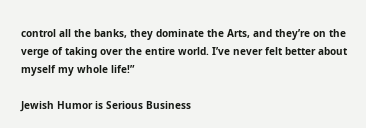control all the banks, they dominate the Arts, and they’re on the verge of taking over the entire world. I’ve never felt better about myself my whole life!”

Jewish Humor is Serious Business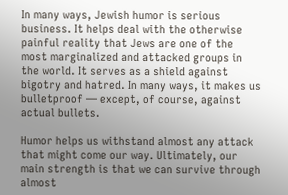In many ways, Jewish humor is serious business. It helps deal with the otherwise painful reality that Jews are one of the most marginalized and attacked groups in the world. It serves as a shield against bigotry and hatred. In many ways, it makes us bulletproof — except, of course, against actual bullets.

Humor helps us withstand almost any attack that might come our way. Ultimately, our main strength is that we can survive through almost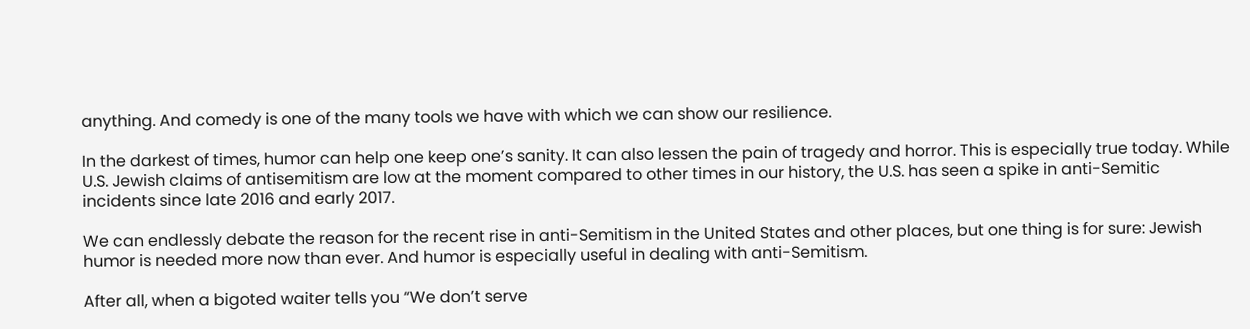anything. And comedy is one of the many tools we have with which we can show our resilience.

In the darkest of times, humor can help one keep one’s sanity. It can also lessen the pain of tragedy and horror. This is especially true today. While U.S. Jewish claims of antisemitism are low at the moment compared to other times in our history, the U.S. has seen a spike in anti-Semitic incidents since late 2016 and early 2017.

We can endlessly debate the reason for the recent rise in anti-Semitism in the United States and other places, but one thing is for sure: Jewish humor is needed more now than ever. And humor is especially useful in dealing with anti-Semitism.

After all, when a bigoted waiter tells you “We don’t serve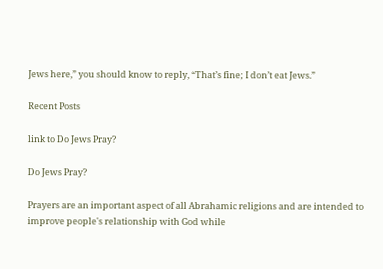Jews here,” you should know to reply, “That’s fine; I don’t eat Jews.”

Recent Posts

link to Do Jews Pray?

Do Jews Pray?

Prayers are an important aspect of all Abrahamic religions and are intended to improve people's relationship with God while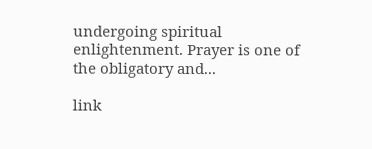undergoing spiritual enlightenment. Prayer is one of the obligatory and...

link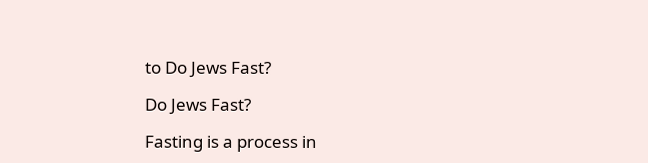to Do Jews Fast?

Do Jews Fast?

Fasting is a process in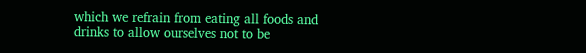which we refrain from eating all foods and drinks to allow ourselves not to be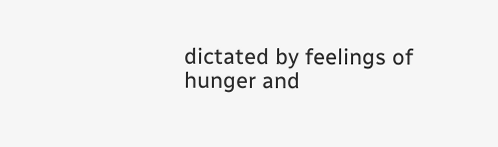dictated by feelings of hunger and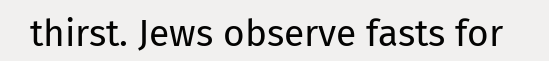thirst. Jews observe fasts for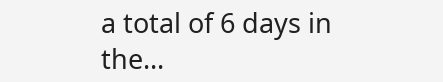a total of 6 days in the...